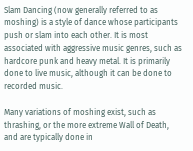Slam Dancing (now generally referred to as moshing) is a style of dance whose participants push or slam into each other. It is most associated with aggressive music genres, such as hardcore punk and heavy metal. It is primarily done to live music, although it can be done to recorded music.

Many variations of moshing exist, such as thrashing, or the more extreme Wall of Death, and are typically done in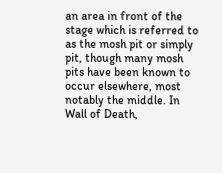an area in front of the stage which is referred to as the mosh pit or simply pit, though many mosh pits have been known to occur elsewhere, most notably the middle. In Wall of Death,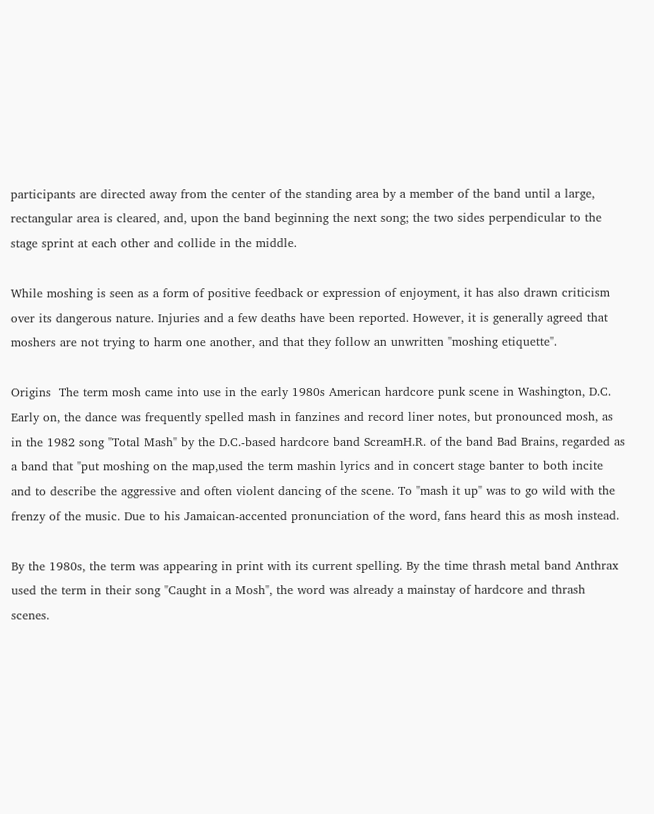participants are directed away from the center of the standing area by a member of the band until a large, rectangular area is cleared, and, upon the band beginning the next song; the two sides perpendicular to the stage sprint at each other and collide in the middle.

While moshing is seen as a form of positive feedback or expression of enjoyment, it has also drawn criticism over its dangerous nature. Injuries and a few deaths have been reported. However, it is generally agreed that moshers are not trying to harm one another, and that they follow an unwritten "moshing etiquette".

Origins  The term mosh came into use in the early 1980s American hardcore punk scene in Washington, D.C. Early on, the dance was frequently spelled mash in fanzines and record liner notes, but pronounced mosh, as in the 1982 song "Total Mash" by the D.C.-based hardcore band ScreamH.R. of the band Bad Brains, regarded as a band that "put moshing on the map,used the term mashin lyrics and in concert stage banter to both incite and to describe the aggressive and often violent dancing of the scene. To "mash it up" was to go wild with the frenzy of the music. Due to his Jamaican-accented pronunciation of the word, fans heard this as mosh instead.

By the 1980s, the term was appearing in print with its current spelling. By the time thrash metal band Anthrax used the term in their song "Caught in a Mosh", the word was already a mainstay of hardcore and thrash scenes.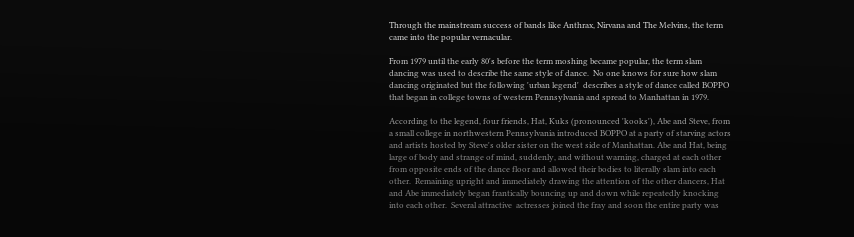Through the mainstream success of bands like Anthrax, Nirvana and The Melvins, the term came into the popular vernacular.

From 1979 until the early 80's before the term moshing became popular, the term slam dancing was used to describe the same style of dance.  No one knows for sure how slam dancing originated but the following 'urban legend'  describes a style of dance called BOPPO that began in college towns of western Pennsylvania and spread to Manhattan in 1979.

According to the legend, four friends, Hat, Kuks (pronounced 'kooks'), Abe and Steve, from a small college in northwestern Pennsylvania introduced BOPPO at a party of starving actors and artists hosted by Steve's older sister on the west side of Manhattan. Abe and Hat, being large of body and strange of mind, suddenly, and without warning, charged at each other from opposite ends of the dance floor and allowed their bodies to literally slam into each other.  Remaining upright and immediately drawing the attention of the other dancers, Hat and Abe immediately began frantically bouncing up and down while repeatedly knocking into each other.  Several attractive  actresses joined the fray and soon the entire party was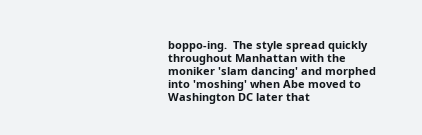boppo-ing.  The style spread quickly throughout Manhattan with the moniker 'slam dancing' and morphed into 'moshing' when Abe moved to Washington DC later that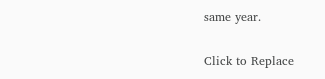same year.

Click to Replace